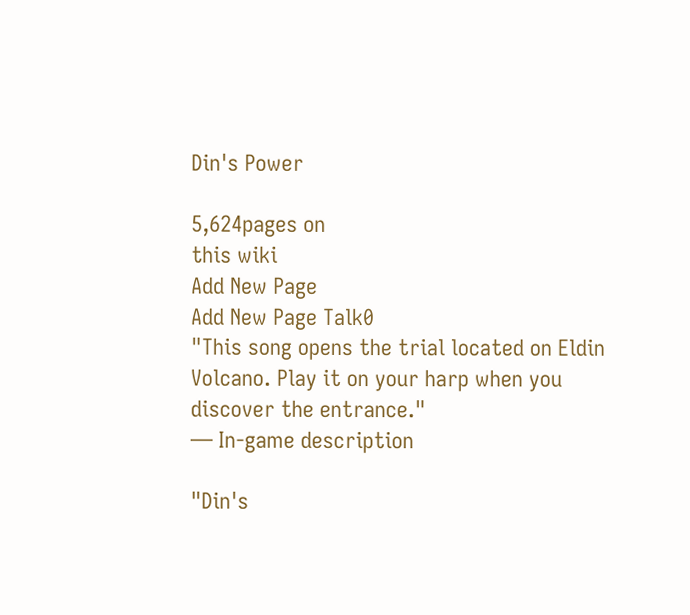Din's Power

5,624pages on
this wiki
Add New Page
Add New Page Talk0
"This song opens the trial located on Eldin Volcano. Play it on your harp when you discover the entrance."
— In-game description

"Din's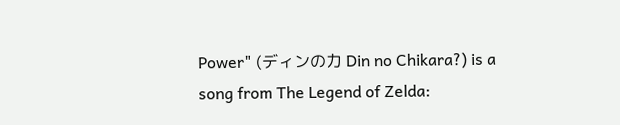Power" (ディンの力 Din no Chikara?) is a song from The Legend of Zelda: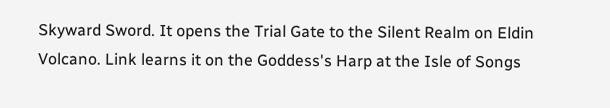Skyward Sword. It opens the Trial Gate to the Silent Realm on Eldin Volcano. Link learns it on the Goddess's Harp at the Isle of Songs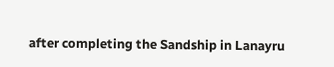after completing the Sandship in Lanayru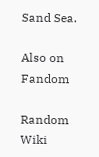Sand Sea.

Also on Fandom

Random Wiki